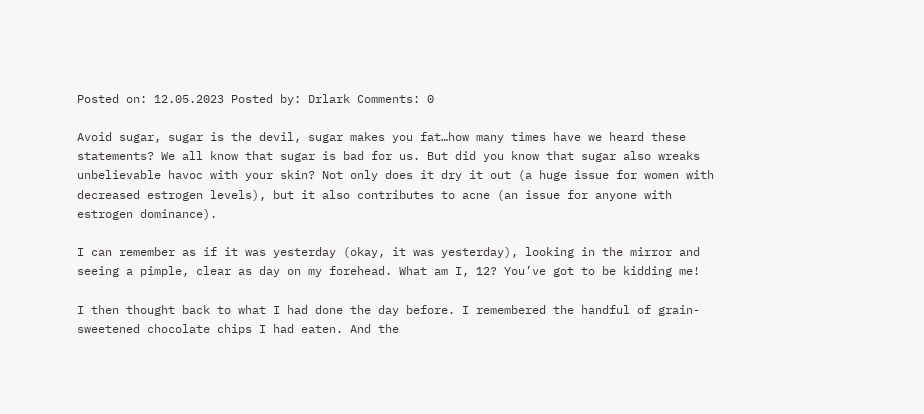Posted on: 12.05.2023 Posted by: Drlark Comments: 0

Avoid sugar, sugar is the devil, sugar makes you fat…how many times have we heard these statements? We all know that sugar is bad for us. But did you know that sugar also wreaks unbelievable havoc with your skin? Not only does it dry it out (a huge issue for women with decreased estrogen levels), but it also contributes to acne (an issue for anyone with estrogen dominance).

I can remember as if it was yesterday (okay, it was yesterday), looking in the mirror and seeing a pimple, clear as day on my forehead. What am I, 12? You’ve got to be kidding me!

I then thought back to what I had done the day before. I remembered the handful of grain-sweetened chocolate chips I had eaten. And the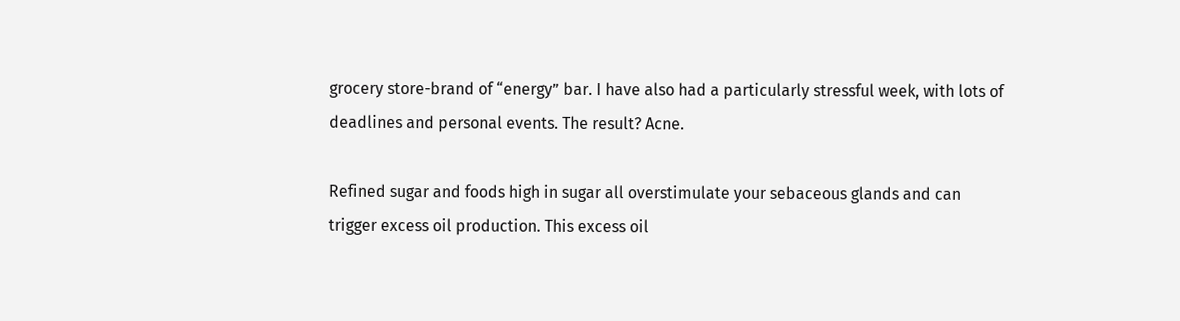grocery store-brand of “energy” bar. I have also had a particularly stressful week, with lots of deadlines and personal events. The result? Acne.

Refined sugar and foods high in sugar all overstimulate your sebaceous glands and can trigger excess oil production. This excess oil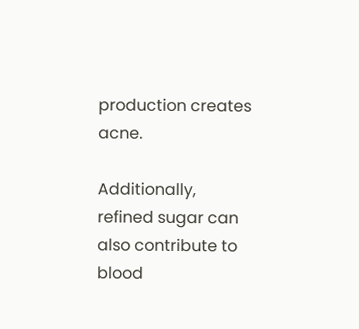production creates acne.

Additionally, refined sugar can also contribute to blood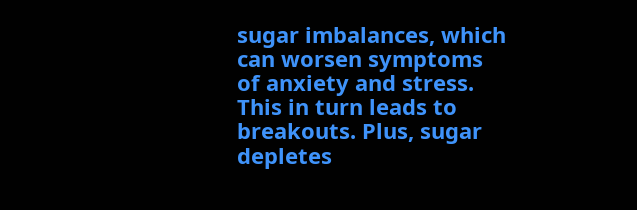sugar imbalances, which can worsen symptoms of anxiety and stress. This in turn leads to breakouts. Plus, sugar depletes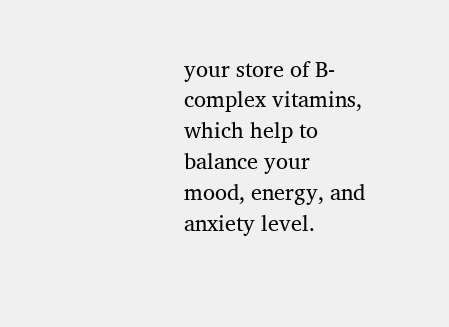your store of B-complex vitamins, which help to balance your mood, energy, and anxiety level.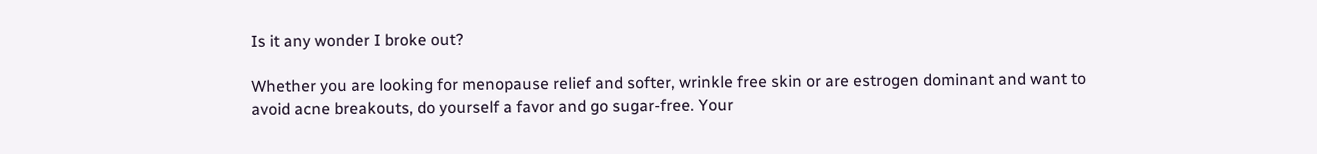Is it any wonder I broke out?

Whether you are looking for menopause relief and softer, wrinkle free skin or are estrogen dominant and want to avoid acne breakouts, do yourself a favor and go sugar-free. Your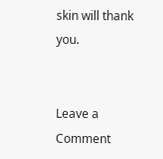skin will thank you.


Leave a Comment